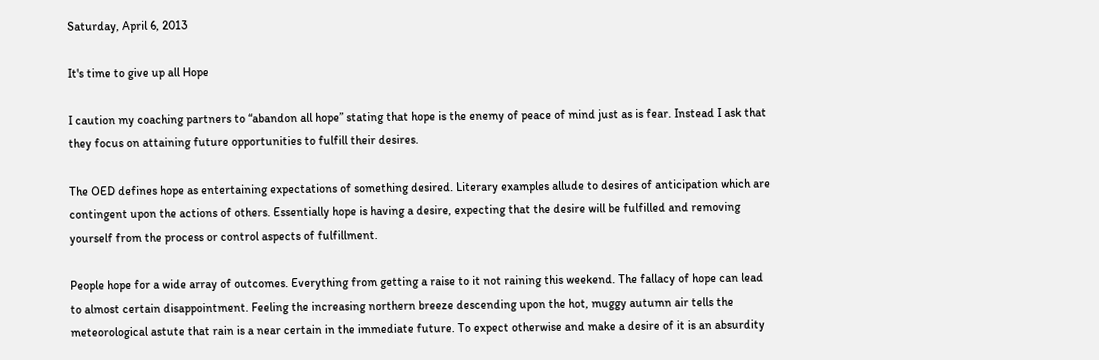Saturday, April 6, 2013

It's time to give up all Hope

I caution my coaching partners to “abandon all hope” stating that hope is the enemy of peace of mind just as is fear. Instead I ask that they focus on attaining future opportunities to fulfill their desires.

The OED defines hope as entertaining expectations of something desired. Literary examples allude to desires of anticipation which are contingent upon the actions of others. Essentially hope is having a desire, expecting that the desire will be fulfilled and removing yourself from the process or control aspects of fulfillment.

People hope for a wide array of outcomes. Everything from getting a raise to it not raining this weekend. The fallacy of hope can lead to almost certain disappointment. Feeling the increasing northern breeze descending upon the hot, muggy autumn air tells the meteorological astute that rain is a near certain in the immediate future. To expect otherwise and make a desire of it is an absurdity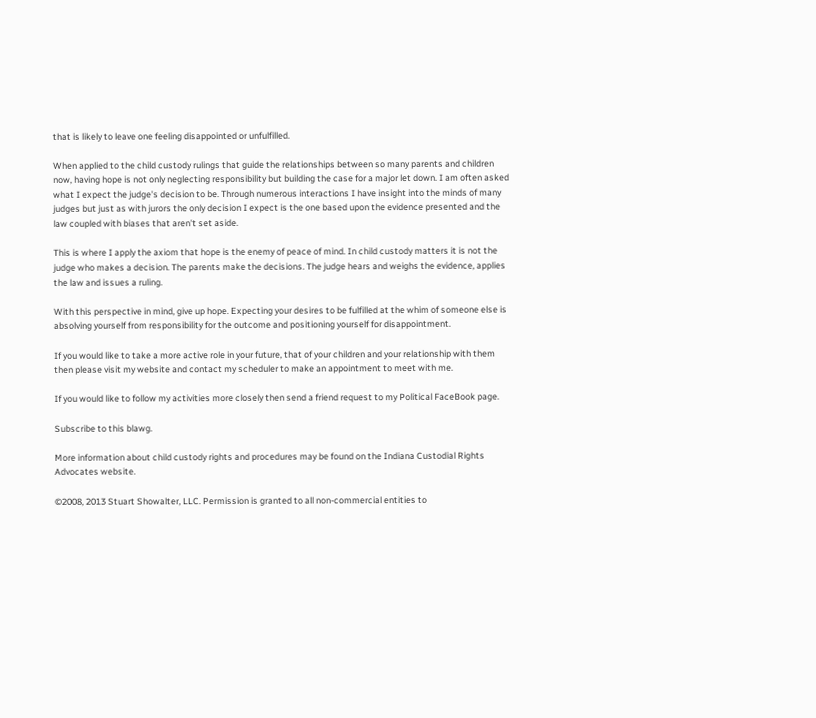that is likely to leave one feeling disappointed or unfulfilled.

When applied to the child custody rulings that guide the relationships between so many parents and children now, having hope is not only neglecting responsibility but building the case for a major let down. I am often asked what I expect the judge's decision to be. Through numerous interactions I have insight into the minds of many judges but just as with jurors the only decision I expect is the one based upon the evidence presented and the law coupled with biases that aren't set aside.

This is where I apply the axiom that hope is the enemy of peace of mind. In child custody matters it is not the judge who makes a decision. The parents make the decisions. The judge hears and weighs the evidence, applies the law and issues a ruling.

With this perspective in mind, give up hope. Expecting your desires to be fulfilled at the whim of someone else is absolving yourself from responsibility for the outcome and positioning yourself for disappointment.

If you would like to take a more active role in your future, that of your children and your relationship with them then please visit my website and contact my scheduler to make an appointment to meet with me.

If you would like to follow my activities more closely then send a friend request to my Political FaceBook page.

Subscribe to this blawg.

More information about child custody rights and procedures may be found on the Indiana Custodial Rights Advocates website.

©2008, 2013 Stuart Showalter, LLC. Permission is granted to all non-commercial entities to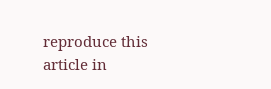reproduce this article in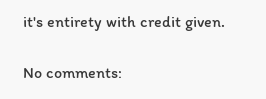it's entirety with credit given.

No comments: